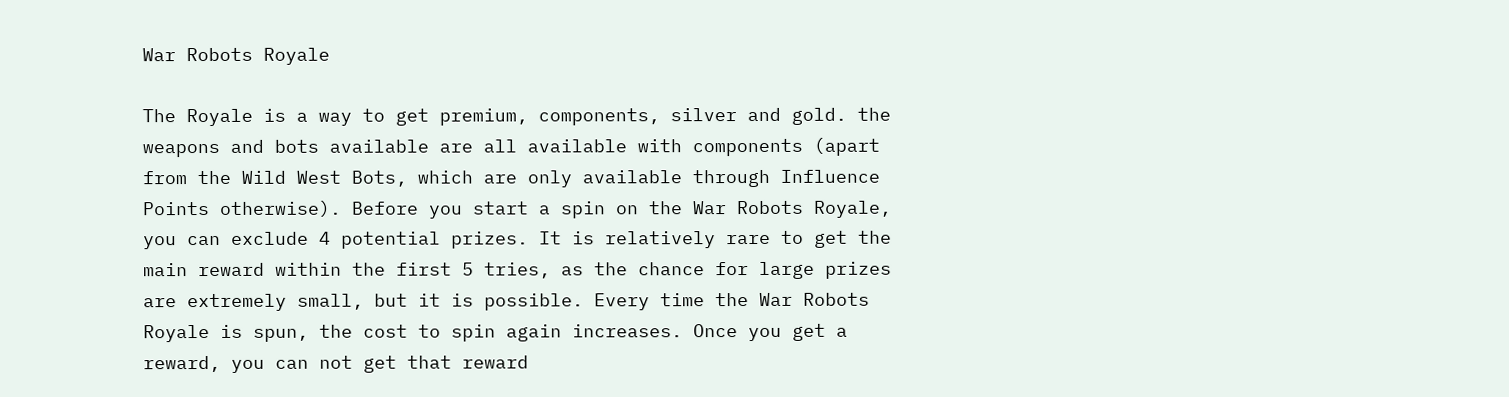War Robots Royale

The Royale is a way to get premium, components, silver and gold. the weapons and bots available are all available with components (apart from the Wild West Bots, which are only available through Influence Points otherwise). Before you start a spin on the War Robots Royale, you can exclude 4 potential prizes. It is relatively rare to get the main reward within the first 5 tries, as the chance for large prizes are extremely small, but it is possible. Every time the War Robots Royale is spun, the cost to spin again increases. Once you get a reward, you can not get that reward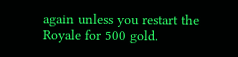again unless you restart the Royale for 500 gold.